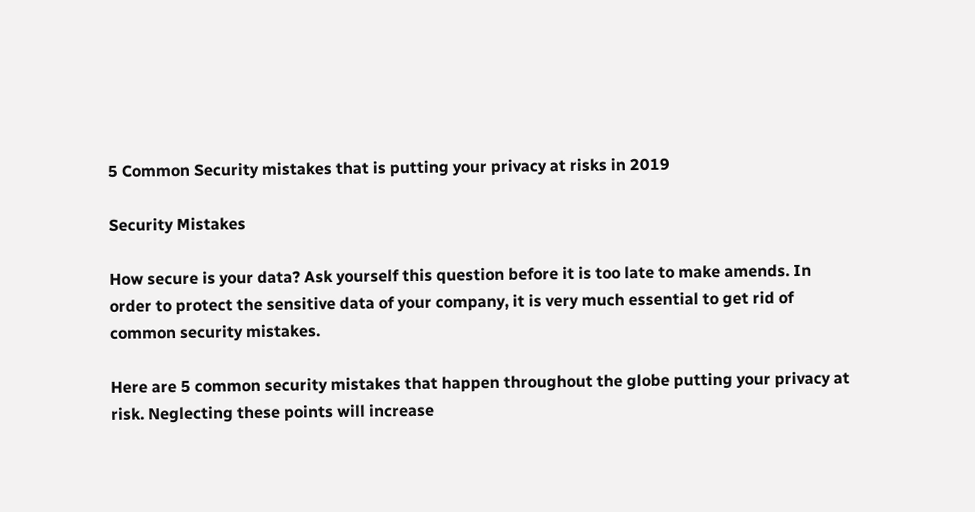5 Common Security mistakes that is putting your privacy at risks in 2019

Security Mistakes

How secure is your data? Ask yourself this question before it is too late to make amends. In order to protect the sensitive data of your company, it is very much essential to get rid of common security mistakes.

Here are 5 common security mistakes that happen throughout the globe putting your privacy at risk. Neglecting these points will increase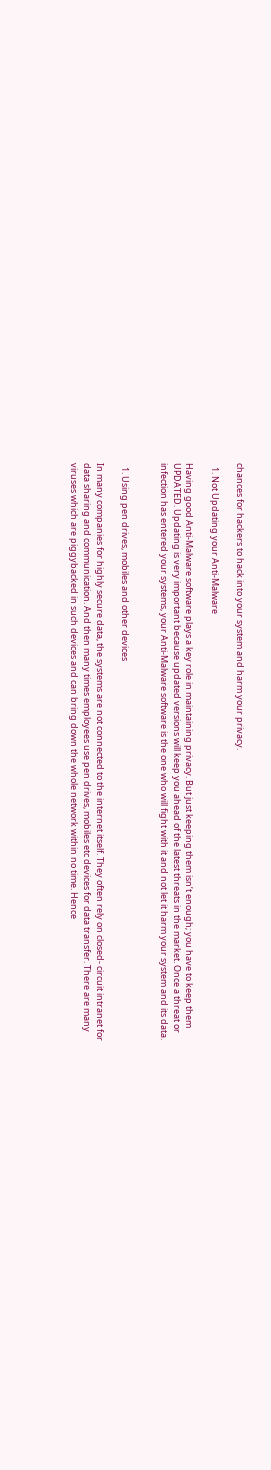chances for hackers to hack into your system and harm your privacy.

  1. Not Updating your Anti-Malware

Having good Anti-Malware software plays a key role in maintaining privacy. But just keeping them isn’t enough; you have to keep them UPDATED. Updating is very important because updated versions will keep you ahead of the latest threats in the market. Once a threat or infection has entered your systems, your Anti-Malware software is the one who will fight with it and not let it harm your system and its data.


  1. Using pen drives, mobiles and other devices

In many companies for highly secure data, the systems are not connected to the internet itself. They often rely on closed- circuit intranet for data sharing and communication. And then many times employees use pen drives, mobiles etc devices for data transfer. There are many viruses which are piggybacked in such devices and can bring down the whole network within no time. Hence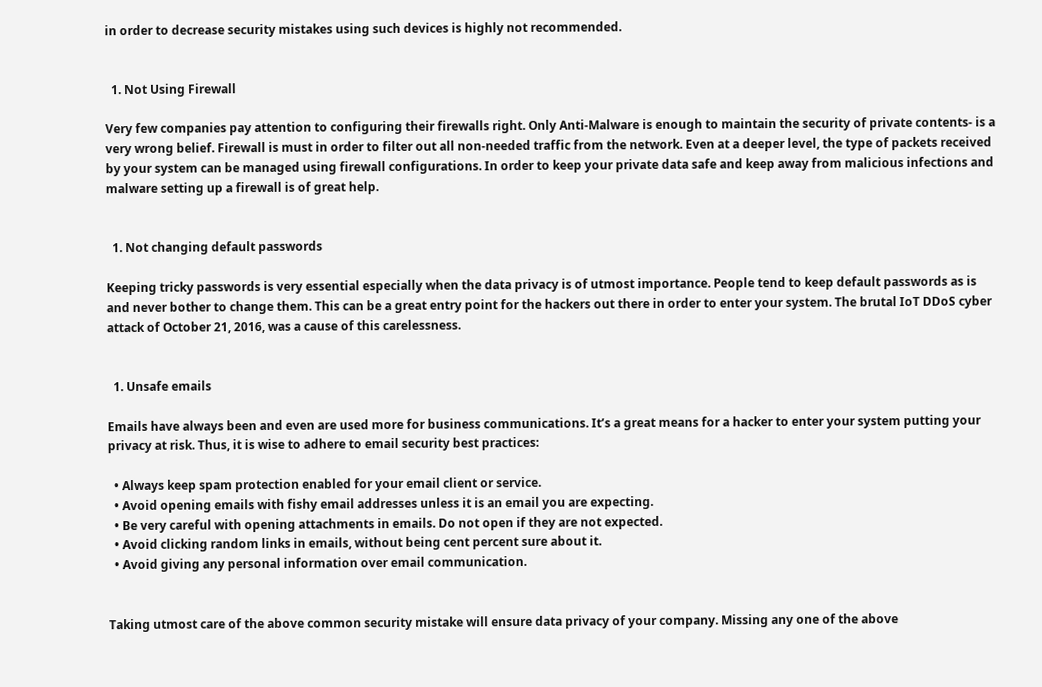in order to decrease security mistakes using such devices is highly not recommended.


  1. Not Using Firewall

Very few companies pay attention to configuring their firewalls right. Only Anti-Malware is enough to maintain the security of private contents- is a very wrong belief. Firewall is must in order to filter out all non-needed traffic from the network. Even at a deeper level, the type of packets received by your system can be managed using firewall configurations. In order to keep your private data safe and keep away from malicious infections and malware setting up a firewall is of great help.


  1. Not changing default passwords

Keeping tricky passwords is very essential especially when the data privacy is of utmost importance. People tend to keep default passwords as is and never bother to change them. This can be a great entry point for the hackers out there in order to enter your system. The brutal IoT DDoS cyber attack of October 21, 2016, was a cause of this carelessness.


  1. Unsafe emails

Emails have always been and even are used more for business communications. It’s a great means for a hacker to enter your system putting your privacy at risk. Thus, it is wise to adhere to email security best practices:

  • Always keep spam protection enabled for your email client or service.
  • Avoid opening emails with fishy email addresses unless it is an email you are expecting.
  • Be very careful with opening attachments in emails. Do not open if they are not expected.
  • Avoid clicking random links in emails, without being cent percent sure about it.
  • Avoid giving any personal information over email communication.


Taking utmost care of the above common security mistake will ensure data privacy of your company. Missing any one of the above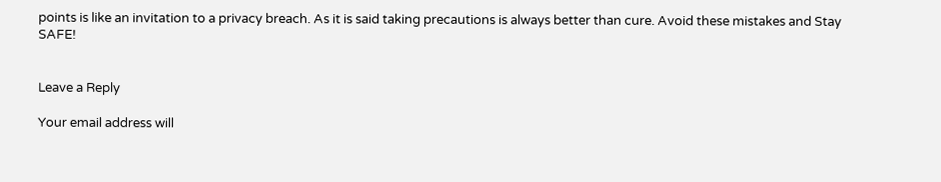points is like an invitation to a privacy breach. As it is said taking precautions is always better than cure. Avoid these mistakes and Stay SAFE!


Leave a Reply

Your email address will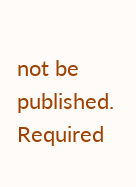not be published. Required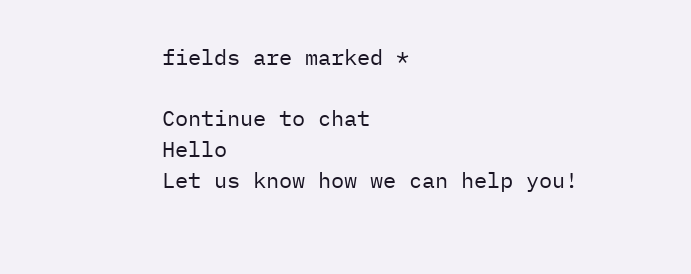fields are marked *

Continue to chat
Hello
Let us know how we can help you!